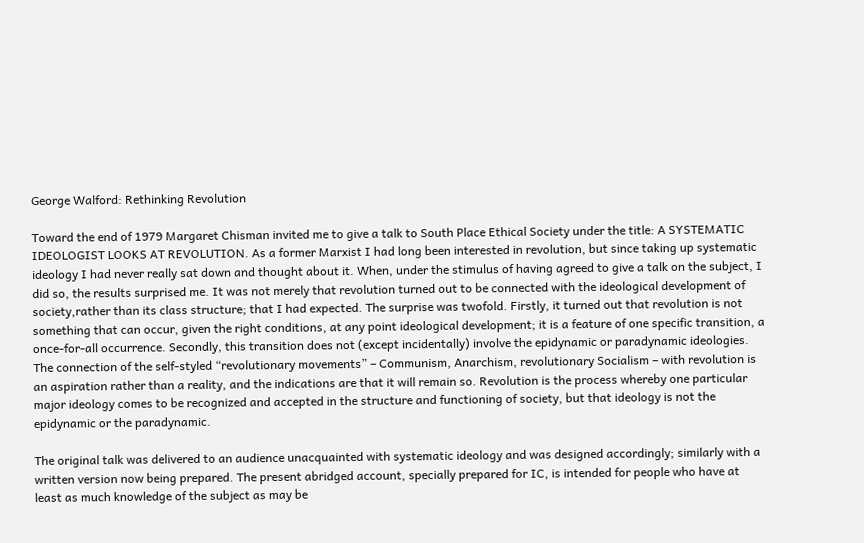George Walford: Rethinking Revolution

Toward the end of 1979 Margaret Chisman invited me to give a talk to South Place Ethical Society under the title: A SYSTEMATIC IDEOLOGIST LOOKS AT REVOLUTION. As a former Marxist I had long been interested in revolution, but since taking up systematic ideology I had never really sat down and thought about it. When, under the stimulus of having agreed to give a talk on the subject, I did so, the results surprised me. It was not merely that revolution turned out to be connected with the ideological development of society,rather than its class structure; that I had expected. The surprise was twofold. Firstly, it turned out that revolution is not something that can occur, given the right conditions, at any point ideological development; it is a feature of one specific transition, a once-for-all occurrence. Secondly, this transition does not (except incidentally) involve the epidynamic or paradynamic ideologies. The connection of the self-styled “revolutionary movements” – Communism, Anarchism, revolutionary Socialism – with revolution is an aspiration rather than a reality, and the indications are that it will remain so. Revolution is the process whereby one particular major ideology comes to be recognized and accepted in the structure and functioning of society, but that ideology is not the epidynamic or the paradynamic.

The original talk was delivered to an audience unacquainted with systematic ideology and was designed accordingly; similarly with a written version now being prepared. The present abridged account, specially prepared for IC, is intended for people who have at least as much knowledge of the subject as may be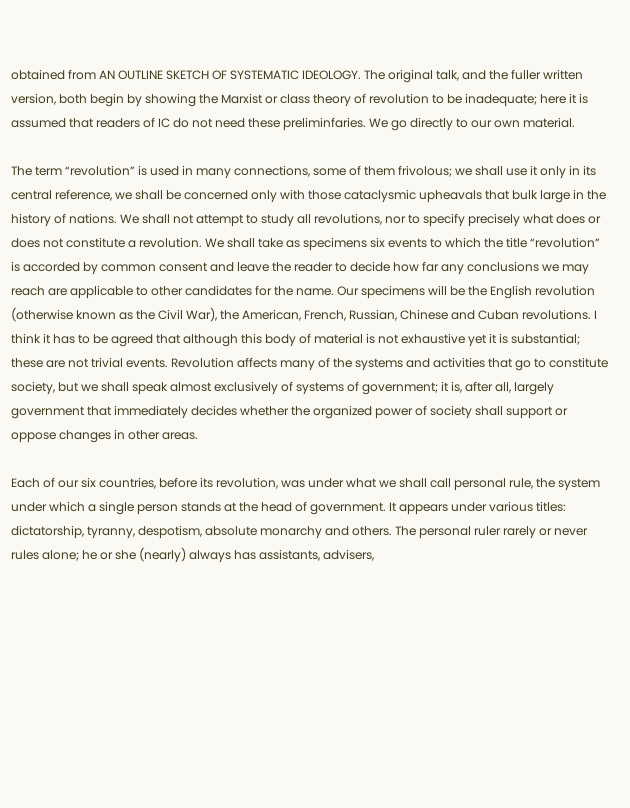obtained from AN OUTLINE SKETCH OF SYSTEMATIC IDEOLOGY. The original talk, and the fuller written version, both begin by showing the Marxist or class theory of revolution to be inadequate; here it is assumed that readers of IC do not need these preliminfaries. We go directly to our own material.

The term “revolution” is used in many connections, some of them frivolous; we shall use it only in its central reference, we shall be concerned only with those cataclysmic upheavals that bulk large in the history of nations. We shall not attempt to study all revolutions, nor to specify precisely what does or does not constitute a revolution. We shall take as specimens six events to which the title “revolution” is accorded by common consent and leave the reader to decide how far any conclusions we may reach are applicable to other candidates for the name. Our specimens will be the English revolution (otherwise known as the Civil War), the American, French, Russian, Chinese and Cuban revolutions. I think it has to be agreed that although this body of material is not exhaustive yet it is substantial; these are not trivial events. Revolution affects many of the systems and activities that go to constitute society, but we shall speak almost exclusively of systems of government; it is, after all, largely government that immediately decides whether the organized power of society shall support or oppose changes in other areas.

Each of our six countries, before its revolution, was under what we shall call personal rule, the system under which a single person stands at the head of government. It appears under various titles: dictatorship, tyranny, despotism, absolute monarchy and others. The personal ruler rarely or never rules alone; he or she (nearly) always has assistants, advisers,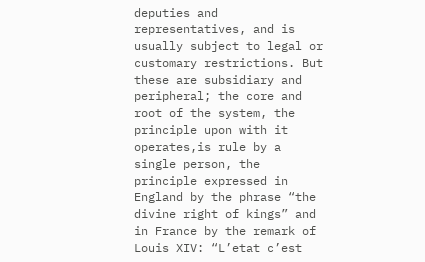deputies and representatives, and is usually subject to legal or customary restrictions. But these are subsidiary and peripheral; the core and root of the system, the principle upon with it operates,is rule by a single person, the principle expressed in England by the phrase “the divine right of kings” and in France by the remark of Louis XIV: “L’etat c’est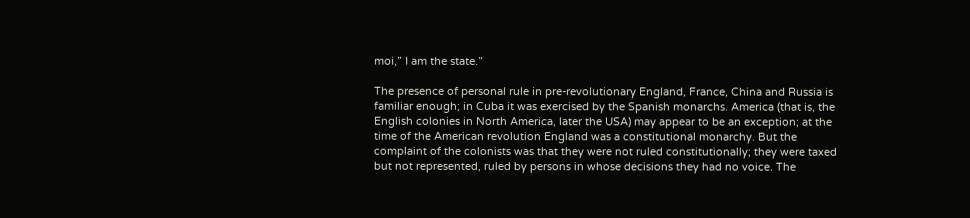moi,” I am the state.”

The presence of personal rule in pre-revolutionary England, France, China and Russia is familiar enough; in Cuba it was exercised by the Spanish monarchs. America (that is, the English colonies in North America, later the USA) may appear to be an exception; at the time of the American revolution England was a constitutional monarchy. But the complaint of the colonists was that they were not ruled constitutionally; they were taxed but not represented, ruled by persons in whose decisions they had no voice. The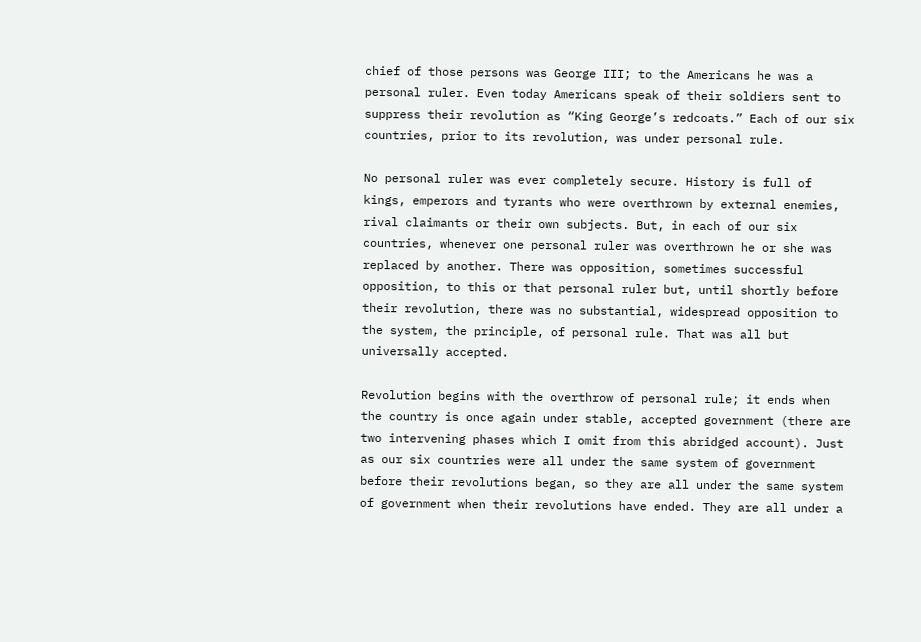chief of those persons was George III; to the Americans he was a personal ruler. Even today Americans speak of their soldiers sent to suppress their revolution as “King George’s redcoats.” Each of our six countries, prior to its revolution, was under personal rule.

No personal ruler was ever completely secure. History is full of kings, emperors and tyrants who were overthrown by external enemies, rival claimants or their own subjects. But, in each of our six countries, whenever one personal ruler was overthrown he or she was replaced by another. There was opposition, sometimes successful opposition, to this or that personal ruler but, until shortly before their revolution, there was no substantial, widespread opposition to the system, the principle, of personal rule. That was all but universally accepted.

Revolution begins with the overthrow of personal rule; it ends when the country is once again under stable, accepted government (there are two intervening phases which I omit from this abridged account). Just as our six countries were all under the same system of government before their revolutions began, so they are all under the same system of government when their revolutions have ended. They are all under a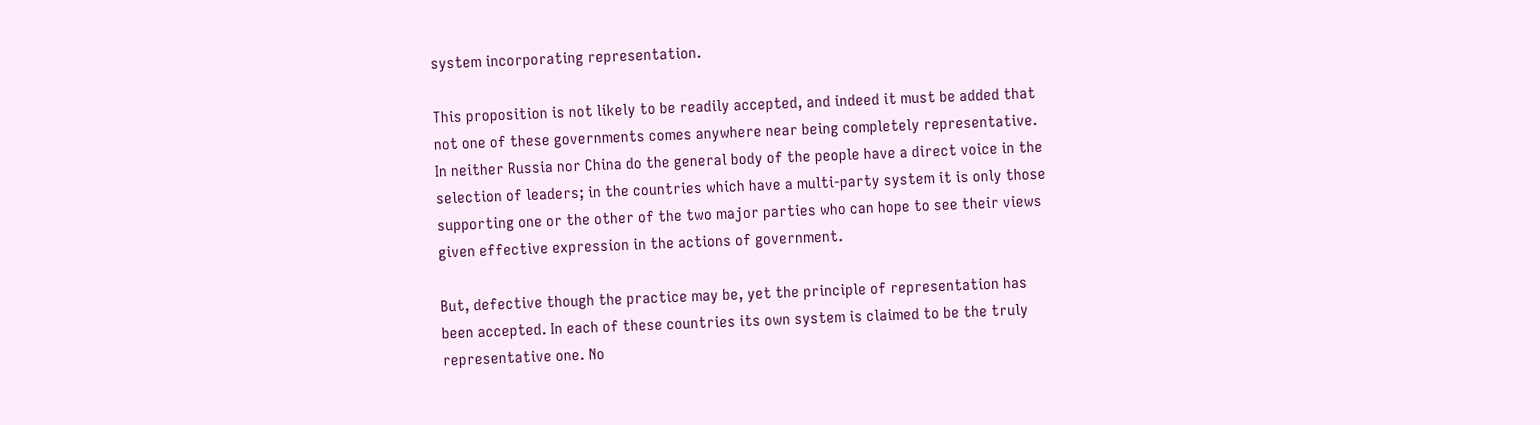system incorporating representation.

This proposition is not likely to be readily accepted, and indeed it must be added that not one of these governments comes anywhere near being completely representative. In neither Russia nor China do the general body of the people have a direct voice in the selection of leaders; in the countries which have a multi-party system it is only those supporting one or the other of the two major parties who can hope to see their views given effective expression in the actions of government.

But, defective though the practice may be, yet the principle of representation has been accepted. In each of these countries its own system is claimed to be the truly representative one. No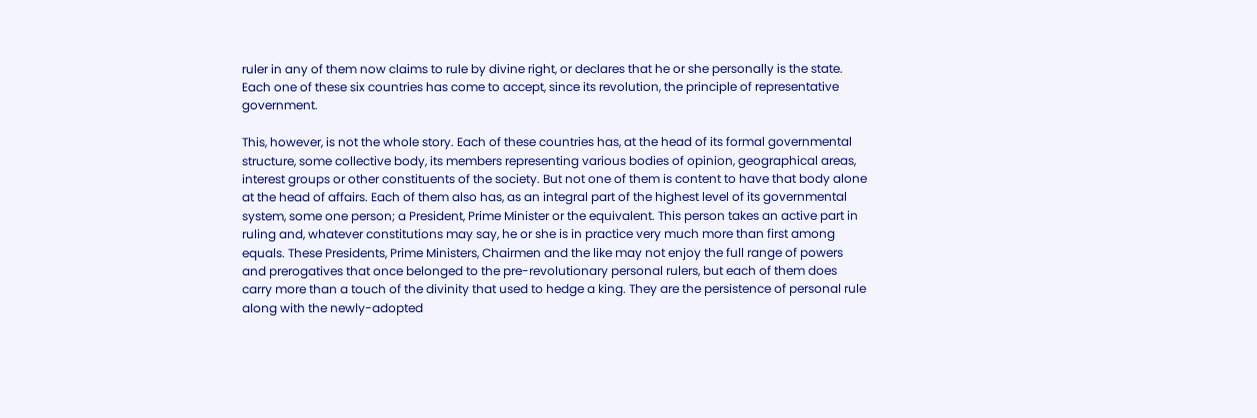ruler in any of them now claims to rule by divine right, or declares that he or she personally is the state. Each one of these six countries has come to accept, since its revolution, the principle of representative government.

This, however, is not the whole story. Each of these countries has, at the head of its formal governmental structure, some collective body, its members representing various bodies of opinion, geographical areas, interest groups or other constituents of the society. But not one of them is content to have that body alone at the head of affairs. Each of them also has, as an integral part of the highest level of its governmental system, some one person; a President, Prime Minister or the equivalent. This person takes an active part in ruling and, whatever constitutions may say, he or she is in practice very much more than first among equals. These Presidents, Prime Ministers, Chairmen and the like may not enjoy the full range of powers and prerogatives that once belonged to the pre-revolutionary personal rulers, but each of them does carry more than a touch of the divinity that used to hedge a king. They are the persistence of personal rule along with the newly-adopted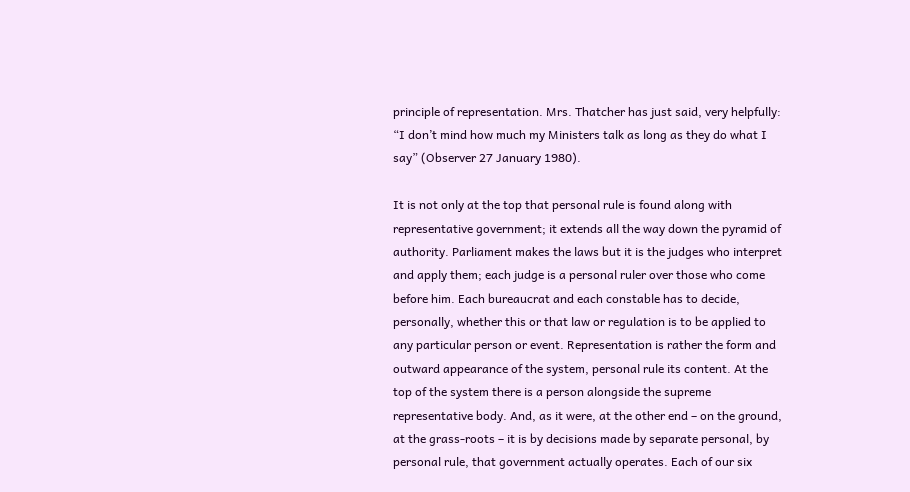principle of representation. Mrs. Thatcher has just said, very helpfully: “I don’t mind how much my Ministers talk as long as they do what I say” (Observer 27 January 1980).

It is not only at the top that personal rule is found along with representative government; it extends all the way down the pyramid of authority. Parliament makes the laws but it is the judges who interpret and apply them; each judge is a personal ruler over those who come before him. Each bureaucrat and each constable has to decide, personally, whether this or that law or regulation is to be applied to any particular person or event. Representation is rather the form and outward appearance of the system, personal rule its content. At the top of the system there is a person alongside the supreme representative body. And, as it were, at the other end – on the ground, at the grass-roots – it is by decisions made by separate personal, by personal rule, that government actually operates. Each of our six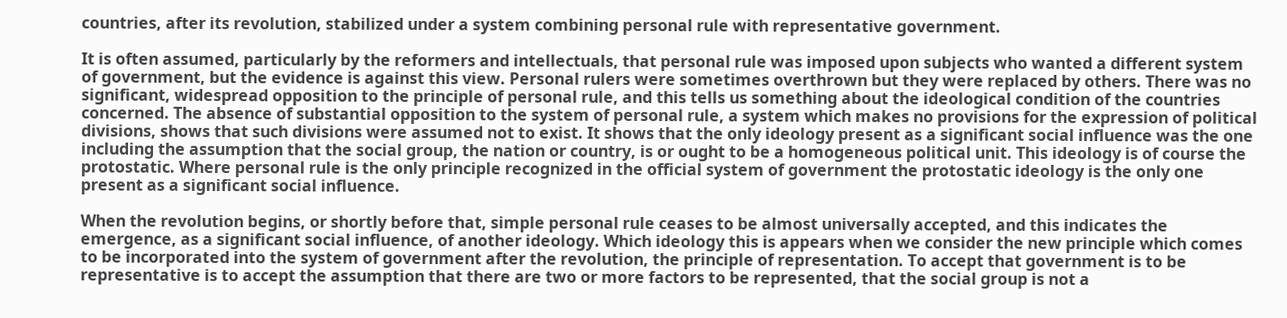countries, after its revolution, stabilized under a system combining personal rule with representative government.

It is often assumed, particularly by the reformers and intellectuals, that personal rule was imposed upon subjects who wanted a different system of government, but the evidence is against this view. Personal rulers were sometimes overthrown but they were replaced by others. There was no significant, widespread opposition to the principle of personal rule, and this tells us something about the ideological condition of the countries concerned. The absence of substantial opposition to the system of personal rule, a system which makes no provisions for the expression of political divisions, shows that such divisions were assumed not to exist. It shows that the only ideology present as a significant social influence was the one including the assumption that the social group, the nation or country, is or ought to be a homogeneous political unit. This ideology is of course the protostatic. Where personal rule is the only principle recognized in the official system of government the protostatic ideology is the only one present as a significant social influence.

When the revolution begins, or shortly before that, simple personal rule ceases to be almost universally accepted, and this indicates the emergence, as a significant social influence, of another ideology. Which ideology this is appears when we consider the new principle which comes to be incorporated into the system of government after the revolution, the principle of representation. To accept that government is to be representative is to accept the assumption that there are two or more factors to be represented, that the social group is not a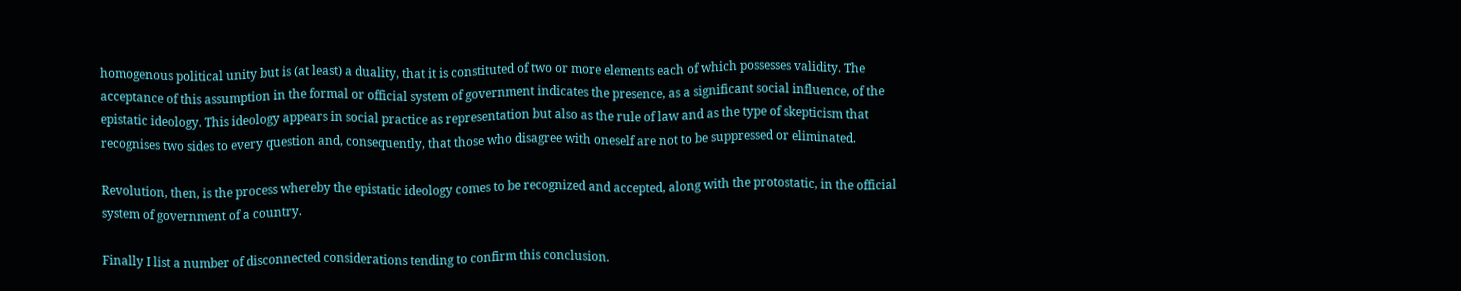homogenous political unity but is (at least) a duality, that it is constituted of two or more elements each of which possesses validity. The acceptance of this assumption in the formal or official system of government indicates the presence, as a significant social influence, of the epistatic ideology. This ideology appears in social practice as representation but also as the rule of law and as the type of skepticism that recognises two sides to every question and, consequently, that those who disagree with oneself are not to be suppressed or eliminated.

Revolution, then, is the process whereby the epistatic ideology comes to be recognized and accepted, along with the protostatic, in the official system of government of a country.

Finally I list a number of disconnected considerations tending to confirm this conclusion.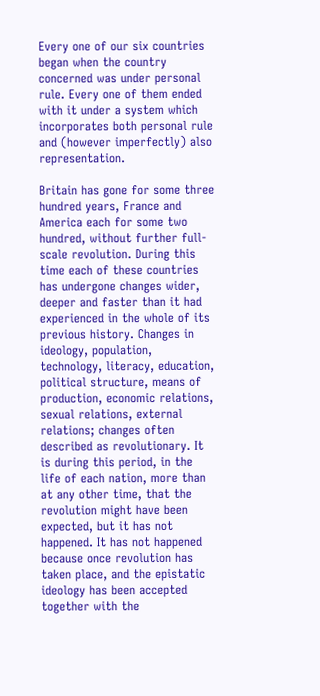Every one of our six countries began when the country concerned was under personal rule. Every one of them ended with it under a system which incorporates both personal rule and (however imperfectly) also representation.

Britain has gone for some three hundred years, France and America each for some two hundred, without further full-scale revolution. During this time each of these countries has undergone changes wider, deeper and faster than it had experienced in the whole of its previous history. Changes in ideology, population, technology, literacy, education, political structure, means of production, economic relations, sexual relations, external relations; changes often described as revolutionary. It is during this period, in the life of each nation, more than at any other time, that the revolution might have been expected, but it has not happened. It has not happened because once revolution has taken place, and the epistatic ideology has been accepted together with the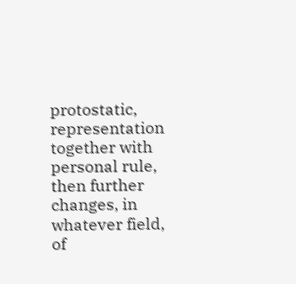protostatic, representation together with personal rule, then further changes, in whatever field, of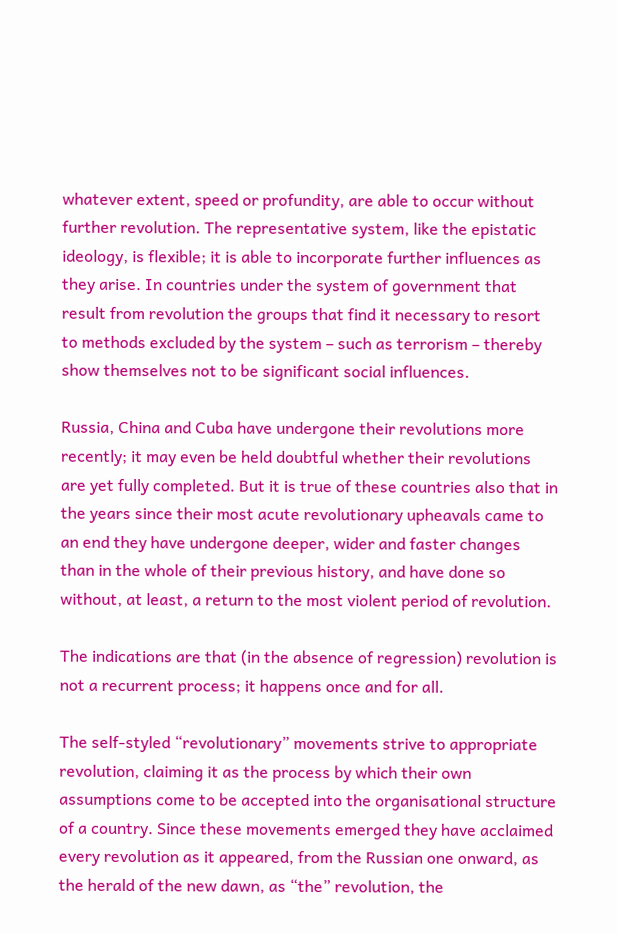whatever extent, speed or profundity, are able to occur without further revolution. The representative system, like the epistatic ideology, is flexible; it is able to incorporate further influences as they arise. In countries under the system of government that result from revolution the groups that find it necessary to resort to methods excluded by the system – such as terrorism – thereby show themselves not to be significant social influences.

Russia, China and Cuba have undergone their revolutions more recently; it may even be held doubtful whether their revolutions are yet fully completed. But it is true of these countries also that in the years since their most acute revolutionary upheavals came to an end they have undergone deeper, wider and faster changes than in the whole of their previous history, and have done so without, at least, a return to the most violent period of revolution.

The indications are that (in the absence of regression) revolution is not a recurrent process; it happens once and for all.

The self-styled “revolutionary” movements strive to appropriate revolution, claiming it as the process by which their own assumptions come to be accepted into the organisational structure of a country. Since these movements emerged they have acclaimed every revolution as it appeared, from the Russian one onward, as the herald of the new dawn, as “the” revolution, the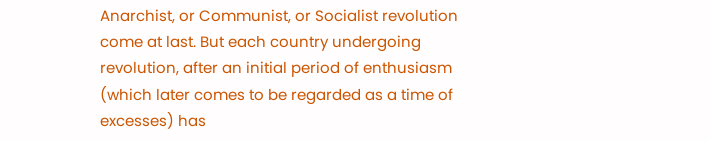Anarchist, or Communist, or Socialist revolution come at last. But each country undergoing revolution, after an initial period of enthusiasm (which later comes to be regarded as a time of excesses) has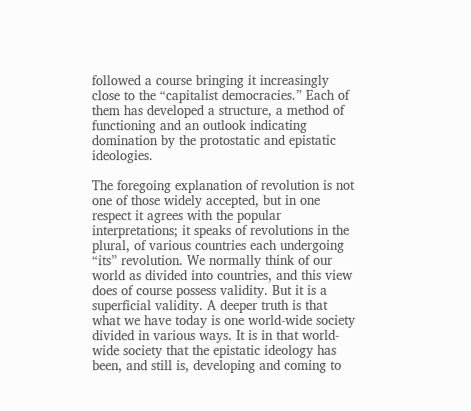followed a course bringing it increasingly close to the “capitalist democracies.” Each of them has developed a structure, a method of functioning and an outlook indicating domination by the protostatic and epistatic ideologies.

The foregoing explanation of revolution is not one of those widely accepted, but in one respect it agrees with the popular interpretations; it speaks of revolutions in the plural, of various countries each undergoing “its” revolution. We normally think of our world as divided into countries, and this view does of course possess validity. But it is a superficial validity. A deeper truth is that what we have today is one world-wide society divided in various ways. It is in that world-wide society that the epistatic ideology has been, and still is, developing and coming to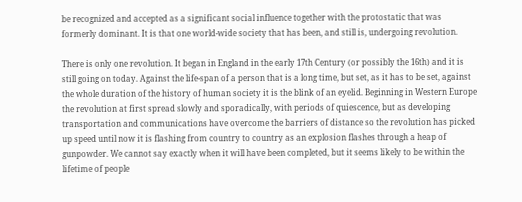be recognized and accepted as a significant social influence together with the protostatic that was formerly dominant. It is that one world-wide society that has been, and still is, undergoing revolution.

There is only one revolution. It began in England in the early 17th Century (or possibly the 16th) and it is still going on today. Against the life-span of a person that is a long time, but set, as it has to be set, against the whole duration of the history of human society it is the blink of an eyelid. Beginning in Western Europe the revolution at first spread slowly and sporadically, with periods of quiescence, but as developing transportation and communications have overcome the barriers of distance so the revolution has picked up speed until now it is flashing from country to country as an explosion flashes through a heap of gunpowder. We cannot say exactly when it will have been completed, but it seems likely to be within the lifetime of people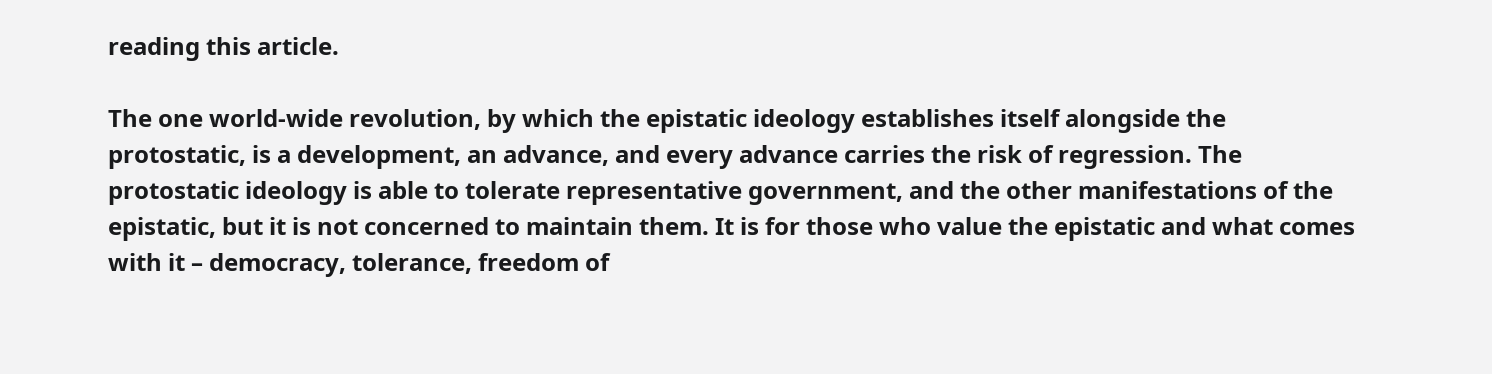reading this article.

The one world-wide revolution, by which the epistatic ideology establishes itself alongside the protostatic, is a development, an advance, and every advance carries the risk of regression. The protostatic ideology is able to tolerate representative government, and the other manifestations of the epistatic, but it is not concerned to maintain them. It is for those who value the epistatic and what comes with it – democracy, tolerance, freedom of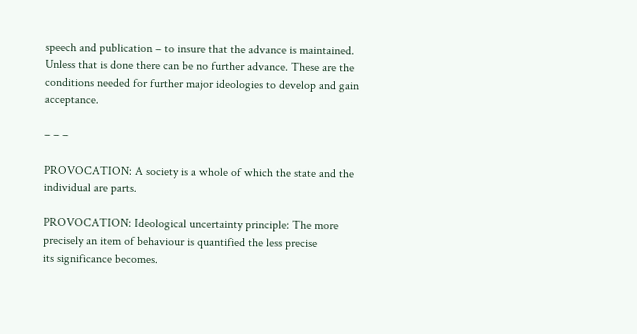speech and publication – to insure that the advance is maintained. Unless that is done there can be no further advance. These are the conditions needed for further major ideologies to develop and gain acceptance.

– – –

PROVOCATION: A society is a whole of which the state and the individual are parts.

PROVOCATION: Ideological uncertainty principle: The more precisely an item of behaviour is quantified the less precise
its significance becomes.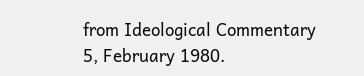from Ideological Commentary 5, February 1980.